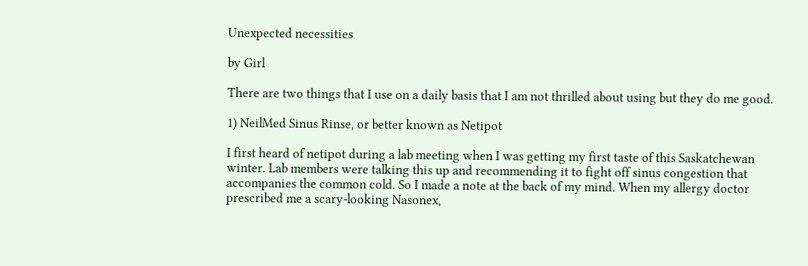Unexpected necessities

by Girl

There are two things that I use on a daily basis that I am not thrilled about using but they do me good.

1) NeilMed Sinus Rinse, or better known as Netipot

I first heard of netipot during a lab meeting when I was getting my first taste of this Saskatchewan winter. Lab members were talking this up and recommending it to fight off sinus congestion that accompanies the common cold. So I made a note at the back of my mind. When my allergy doctor prescribed me a scary-looking Nasonex,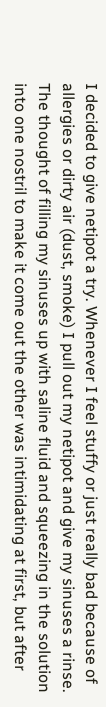I decided to give netipot a try. Whenever I feel stuffy or just really bad because of allergies or dirty air (dust, smoke) I pull out my netipot and give my sinuses a rinse. The thought of filling my sinuses up with saline fluid and squeezing in the solution into one nostril to make it come out the other was intimidating at first, but after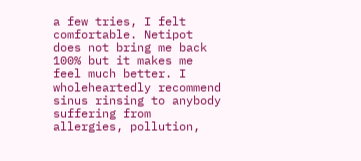a few tries, I felt comfortable. Netipot does not bring me back 100% but it makes me feel much better. I wholeheartedly recommend sinus rinsing to anybody suffering from allergies, pollution,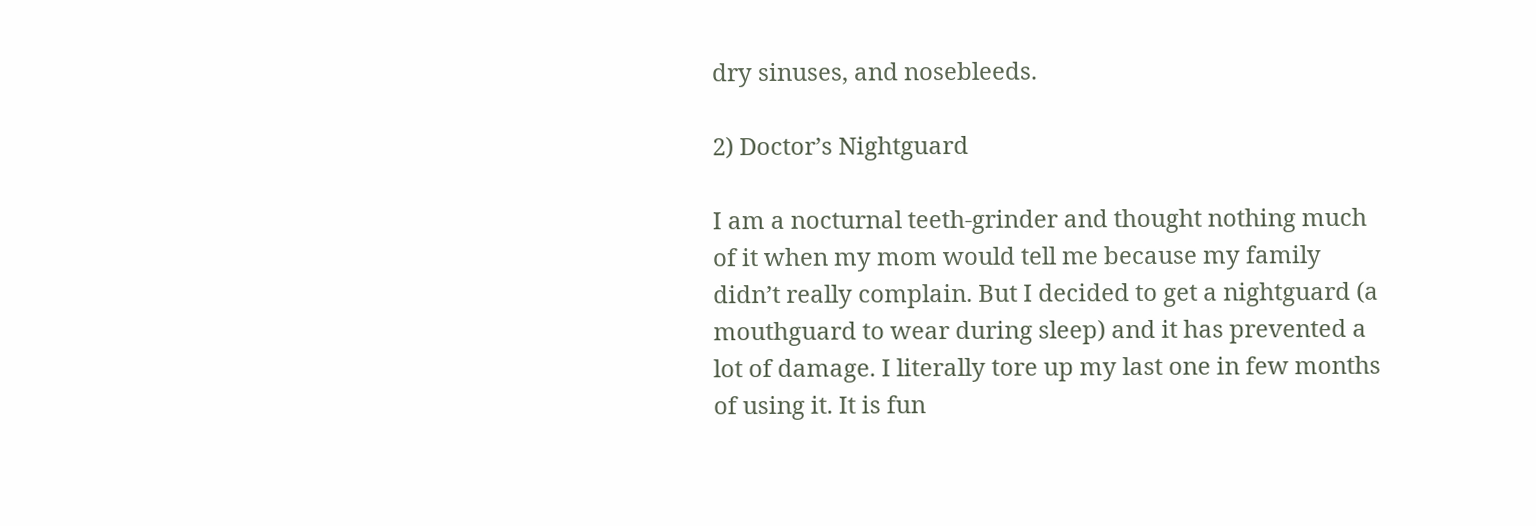dry sinuses, and nosebleeds.

2) Doctor’s Nightguard

I am a nocturnal teeth-grinder and thought nothing much of it when my mom would tell me because my family didn’t really complain. But I decided to get a nightguard (a mouthguard to wear during sleep) and it has prevented a lot of damage. I literally tore up my last one in few months of using it. It is fun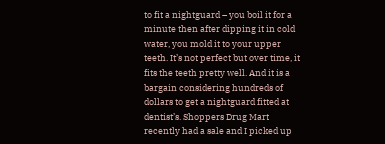to fit a nightguard – you boil it for a minute then after dipping it in cold water, you mold it to your upper teeth. It’s not perfect but over time, it fits the teeth pretty well. And it is a bargain considering hundreds of dollars to get a nightguard fitted at dentist’s. Shoppers Drug Mart recently had a sale and I picked up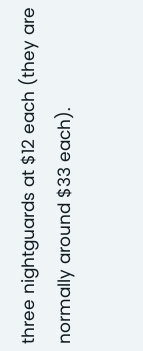three nightguards at $12 each (they are normally around $33 each).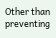Other than preventing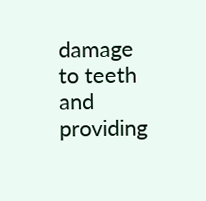damage to teeth and providing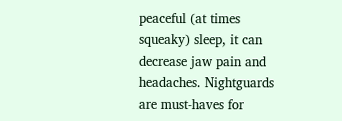peaceful (at times squeaky) sleep, it can decrease jaw pain and headaches. Nightguards are must-haves for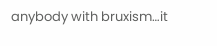anybody with bruxism…it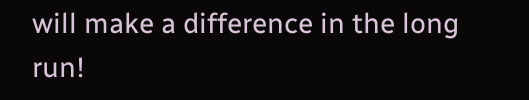will make a difference in the long run!